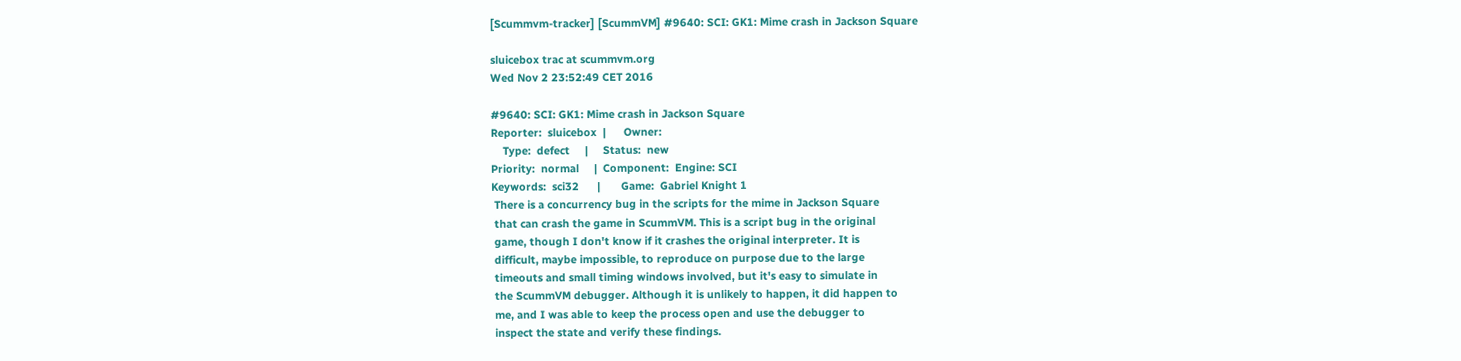[Scummvm-tracker] [ScummVM] #9640: SCI: GK1: Mime crash in Jackson Square

sluicebox trac at scummvm.org
Wed Nov 2 23:52:49 CET 2016

#9640: SCI: GK1: Mime crash in Jackson Square
Reporter:  sluicebox  |      Owner:
    Type:  defect     |     Status:  new
Priority:  normal     |  Component:  Engine: SCI
Keywords:  sci32      |       Game:  Gabriel Knight 1
 There is a concurrency bug in the scripts for the mime in Jackson Square
 that can crash the game in ScummVM. This is a script bug in the original
 game, though I don't know if it crashes the original interpreter. It is
 difficult, maybe impossible, to reproduce on purpose due to the large
 timeouts and small timing windows involved, but it's easy to simulate in
 the ScummVM debugger. Although it is unlikely to happen, it did happen to
 me, and I was able to keep the process open and use the debugger to
 inspect the state and verify these findings.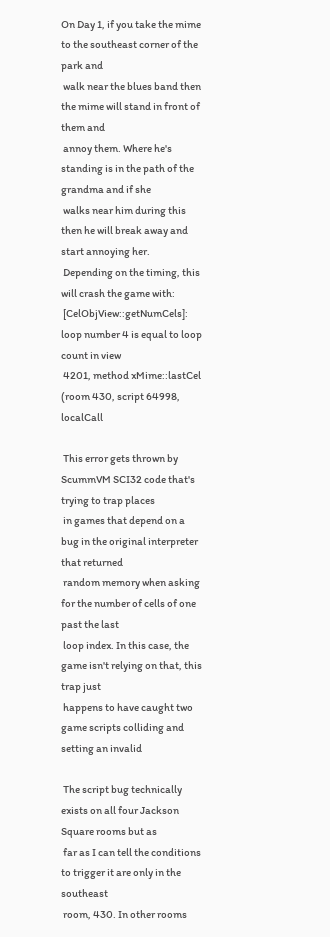On Day 1, if you take the mime to the southeast corner of the park and
 walk near the blues band then the mime will stand in front of them and
 annoy them. Where he's standing is in the path of the grandma and if she
 walks near him during this then he will break away and start annoying her.
 Depending on the timing, this will crash the game with:
 [CelObjView::getNumCels]: loop number 4 is equal to loop count in view
 4201, method xMime::lastCel (room 430, script 64998, localCall

 This error gets thrown by ScummVM SCI32 code that's trying to trap places
 in games that depend on a bug in the original interpreter that returned
 random memory when asking for the number of cells of one past the last
 loop index. In this case, the game isn't relying on that, this trap just
 happens to have caught two game scripts colliding and setting an invalid

 The script bug technically exists on all four Jackson Square rooms but as
 far as I can tell the conditions to trigger it are only in the southeast
 room, 430. In other rooms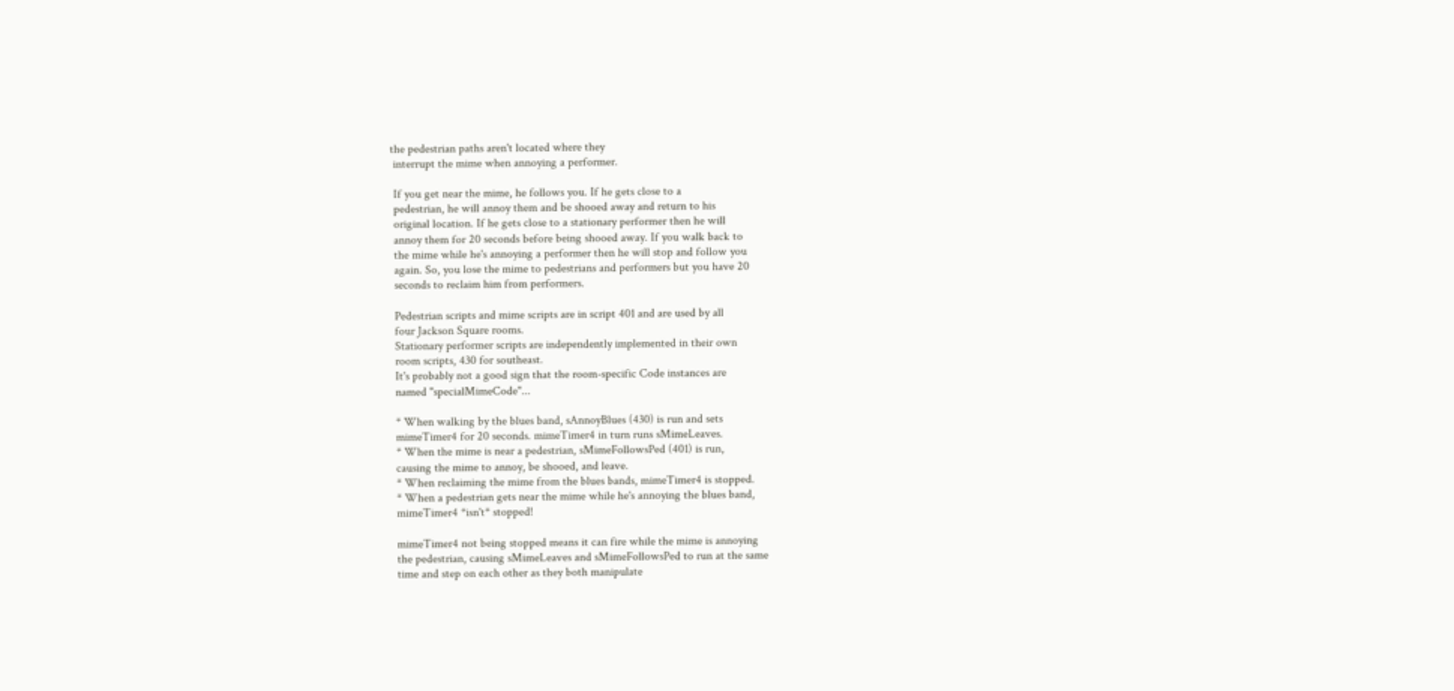the pedestrian paths aren't located where they
 interrupt the mime when annoying a performer.

 If you get near the mime, he follows you. If he gets close to a
 pedestrian, he will annoy them and be shooed away and return to his
 original location. If he gets close to a stationary performer then he will
 annoy them for 20 seconds before being shooed away. If you walk back to
 the mime while he's annoying a performer then he will stop and follow you
 again. So, you lose the mime to pedestrians and performers but you have 20
 seconds to reclaim him from performers.

 Pedestrian scripts and mime scripts are in script 401 and are used by all
 four Jackson Square rooms.
 Stationary performer scripts are independently implemented in their own
 room scripts, 430 for southeast.
 It's probably not a good sign that the room-specific Code instances are
 named "specialMimeCode"...

 * When walking by the blues band, sAnnoyBlues (430) is run and sets
 mimeTimer4 for 20 seconds. mimeTimer4 in turn runs sMimeLeaves.
 * When the mime is near a pedestrian, sMimeFollowsPed (401) is run,
 causing the mime to annoy, be shooed, and leave.
 * When reclaiming the mime from the blues bands, mimeTimer4 is stopped.
 * When a pedestrian gets near the mime while he's annoying the blues band,
 mimeTimer4 *isn't* stopped!

 mimeTimer4 not being stopped means it can fire while the mime is annoying
 the pedestrian, causing sMimeLeaves and sMimeFollowsPed to run at the same
 time and step on each other as they both manipulate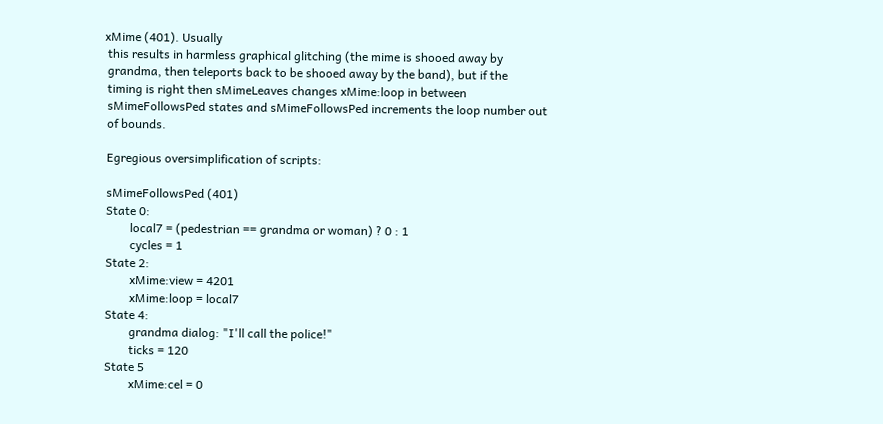xMime (401). Usually
 this results in harmless graphical glitching (the mime is shooed away by
 grandma, then teleports back to be shooed away by the band), but if the
 timing is right then sMimeLeaves changes xMime:loop in between
 sMimeFollowsPed states and sMimeFollowsPed increments the loop number out
 of bounds.

 Egregious oversimplification of scripts:

 sMimeFollowsPed (401)
 State 0:
         local7 = (pedestrian == grandma or woman) ? 0 : 1
         cycles = 1
 State 2:
         xMime:view = 4201
         xMime:loop = local7
 State 4:
         grandma dialog: "I'll call the police!"
         ticks = 120
 State 5
         xMime:cel = 0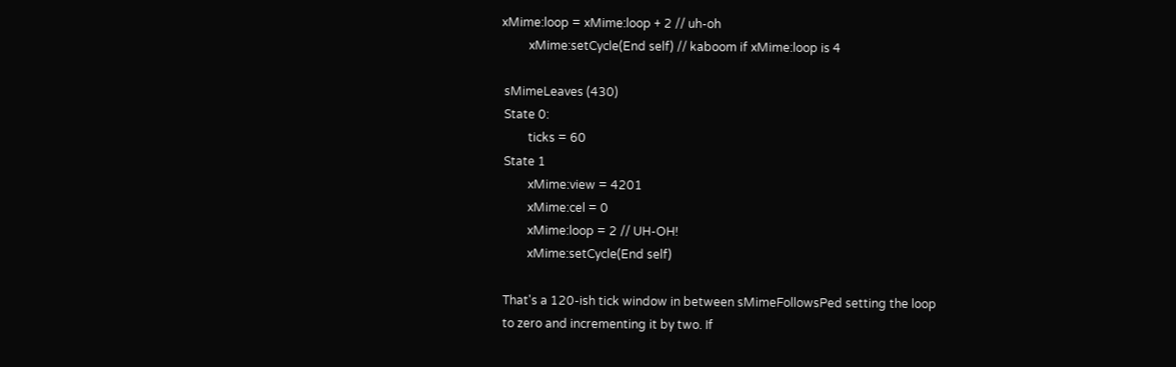xMime:loop = xMime:loop + 2 // uh-oh
         xMime:setCycle(End self) // kaboom if xMime:loop is 4

 sMimeLeaves (430)
 State 0:
         ticks = 60
 State 1
         xMime:view = 4201
         xMime:cel = 0
         xMime:loop = 2 // UH-OH!
         xMime:setCycle(End self)

 That's a 120-ish tick window in between sMimeFollowsPed setting the loop
 to zero and incrementing it by two. If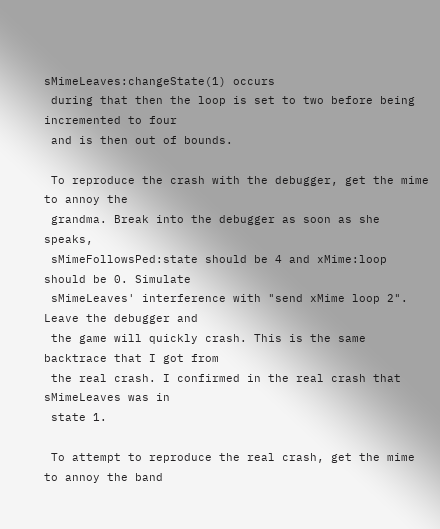sMimeLeaves:changeState(1) occurs
 during that then the loop is set to two before being incremented to four
 and is then out of bounds.

 To reproduce the crash with the debugger, get the mime to annoy the
 grandma. Break into the debugger as soon as she speaks,
 sMimeFollowsPed:state should be 4 and xMime:loop should be 0. Simulate
 sMimeLeaves' interference with "send xMime loop 2". Leave the debugger and
 the game will quickly crash. This is the same backtrace that I got from
 the real crash. I confirmed in the real crash that sMimeLeaves was in
 state 1.

 To attempt to reproduce the real crash, get the mime to annoy the band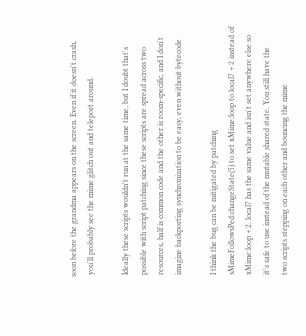soon before the grandma appears on the screen. Even if it doesn't crash,
 you'll probably see the mime glitch out and teleport around.

 Ideally these scripts wouldn't run at the same time, but I doubt that's
 possible with script patching since these scripts are spread across two
 resources, half is common code and the other is room-specific, and I don't
 imagine backporting synchronization to be easy, even without bytecode

 I think the bug can be mitigated by patching
 sMimeFollowsPed:changeState(5) to set xMime:loop to local7 + 2 instead of
 xMime:loop + 2. local7 has the same value and isn't set anywhere else so
 it's safe to use instead of the mutable shared state. You still have the
 two scripts stepping on each other and bouncing the mime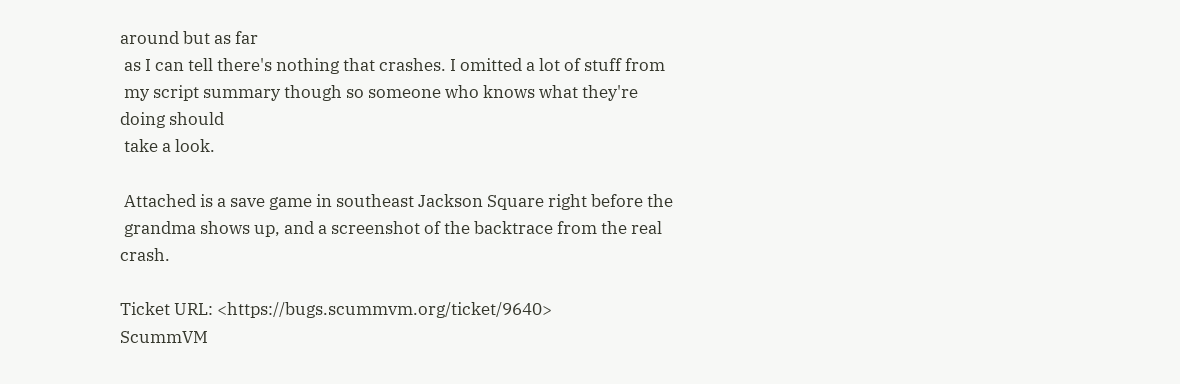around but as far
 as I can tell there's nothing that crashes. I omitted a lot of stuff from
 my script summary though so someone who knows what they're doing should
 take a look.

 Attached is a save game in southeast Jackson Square right before the
 grandma shows up, and a screenshot of the backtrace from the real crash.

Ticket URL: <https://bugs.scummvm.org/ticket/9640>
ScummVM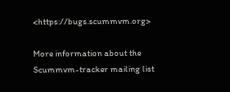<https://bugs.scummvm.org>

More information about the Scummvm-tracker mailing list